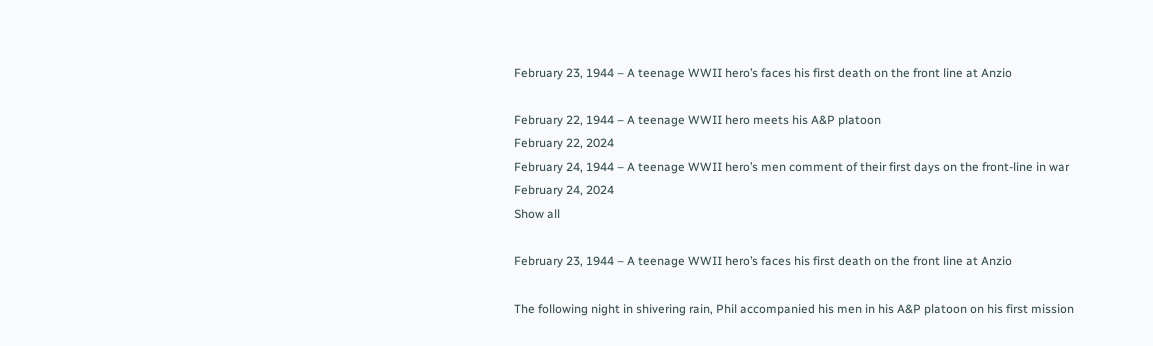February 23, 1944 – A teenage WWII hero’s faces his first death on the front line at Anzio

February 22, 1944 – A teenage WWII hero meets his A&P platoon
February 22, 2024
February 24, 1944 – A teenage WWII hero’s men comment of their first days on the front-line in war
February 24, 2024
Show all

February 23, 1944 – A teenage WWII hero’s faces his first death on the front line at Anzio

The following night in shivering rain, Phil accompanied his men in his A&P platoon on his first mission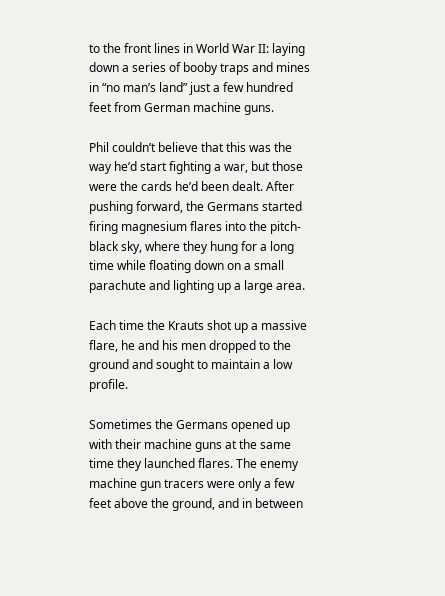to the front lines in World War II: laying down a series of booby traps and mines in “no man’s land” just a few hundred feet from German machine guns.

Phil couldn’t believe that this was the way he’d start fighting a war, but those were the cards he’d been dealt. After pushing forward, the Germans started firing magnesium flares into the pitch-black sky, where they hung for a long time while floating down on a small parachute and lighting up a large area.

Each time the Krauts shot up a massive flare, he and his men dropped to the ground and sought to maintain a low profile.

Sometimes the Germans opened up with their machine guns at the same time they launched flares. The enemy machine gun tracers were only a few feet above the ground, and in between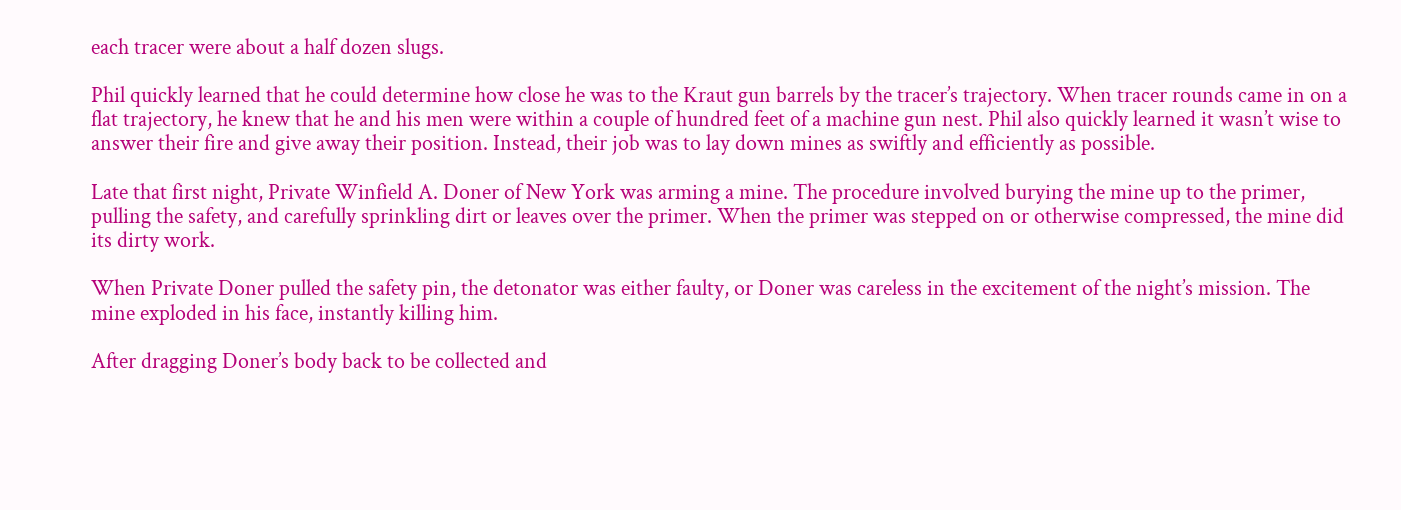each tracer were about a half dozen slugs.

Phil quickly learned that he could determine how close he was to the Kraut gun barrels by the tracer’s trajectory. When tracer rounds came in on a flat trajectory, he knew that he and his men were within a couple of hundred feet of a machine gun nest. Phil also quickly learned it wasn’t wise to answer their fire and give away their position. Instead, their job was to lay down mines as swiftly and efficiently as possible.

Late that first night, Private Winfield A. Doner of New York was arming a mine. The procedure involved burying the mine up to the primer, pulling the safety, and carefully sprinkling dirt or leaves over the primer. When the primer was stepped on or otherwise compressed, the mine did its dirty work.

When Private Doner pulled the safety pin, the detonator was either faulty, or Doner was careless in the excitement of the night’s mission. The mine exploded in his face, instantly killing him.

After dragging Doner’s body back to be collected and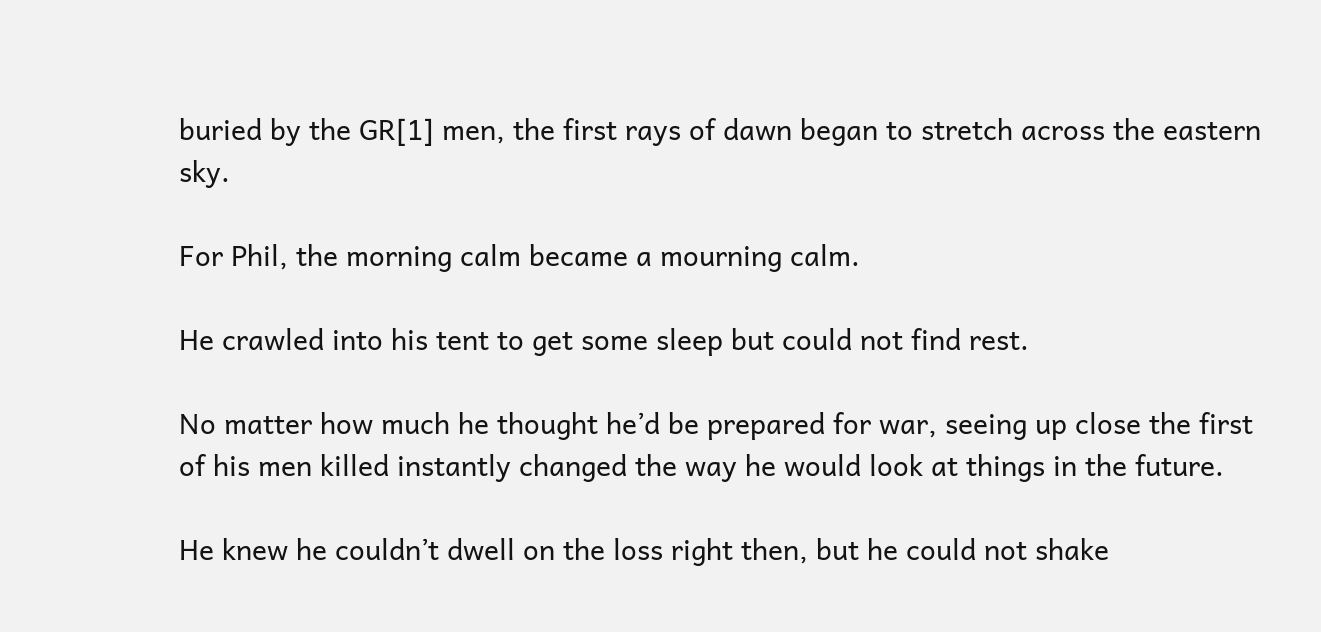buried by the GR[1] men, the first rays of dawn began to stretch across the eastern sky.

For Phil, the morning calm became a mourning calm.

He crawled into his tent to get some sleep but could not find rest.

No matter how much he thought he’d be prepared for war, seeing up close the first of his men killed instantly changed the way he would look at things in the future.

He knew he couldn’t dwell on the loss right then, but he could not shake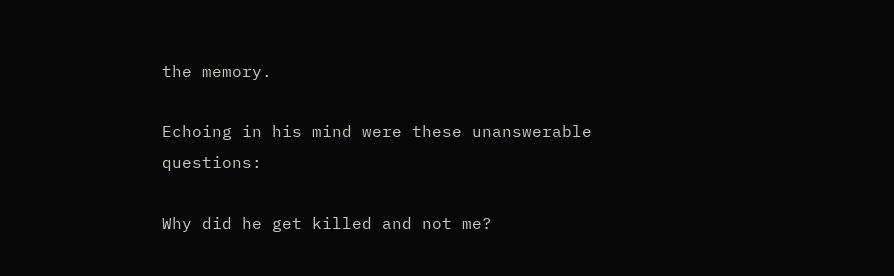the memory.

Echoing in his mind were these unanswerable questions:

Why did he get killed and not me?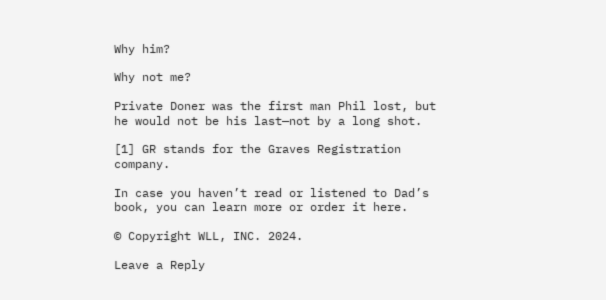Why him?

Why not me?

Private Doner was the first man Phil lost, but he would not be his last—not by a long shot.

[1] GR stands for the Graves Registration company.

In case you haven’t read or listened to Dad’s book, you can learn more or order it here.

© Copyright WLL, INC. 2024.

Leave a Reply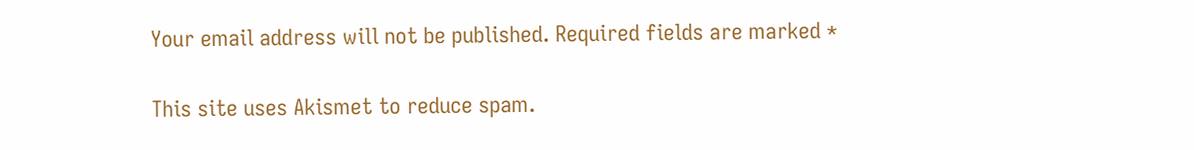Your email address will not be published. Required fields are marked *

This site uses Akismet to reduce spam.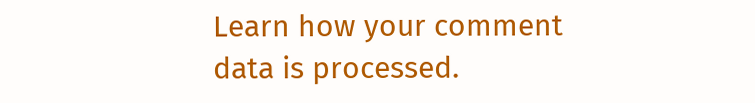Learn how your comment data is processed.